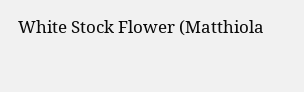White Stock Flower (Matthiola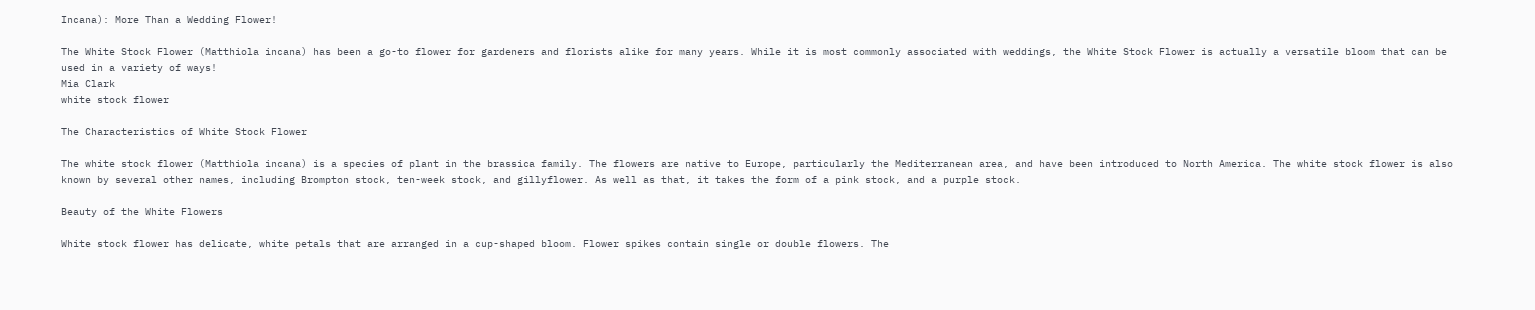Incana): More Than a Wedding Flower!

The White Stock Flower (Matthiola incana) has been a go-to flower for gardeners and florists alike for many years. While it is most commonly associated with weddings, the White Stock Flower is actually a versatile bloom that can be used in a variety of ways!
Mia Clark
white stock flower

The Characteristics of White Stock Flower

The white stock flower (Matthiola incana) is a species of plant in the brassica family. The flowers are native to Europe, particularly the Mediterranean area, and have been introduced to North America. The white stock flower is also known by several other names, including Brompton stock, ten-week stock, and gillyflower. As well as that, it takes the form of a pink stock, and a purple stock.

Beauty of the White Flowers

White stock flower has delicate, white petals that are arranged in a cup-shaped bloom. Flower spikes contain single or double flowers. The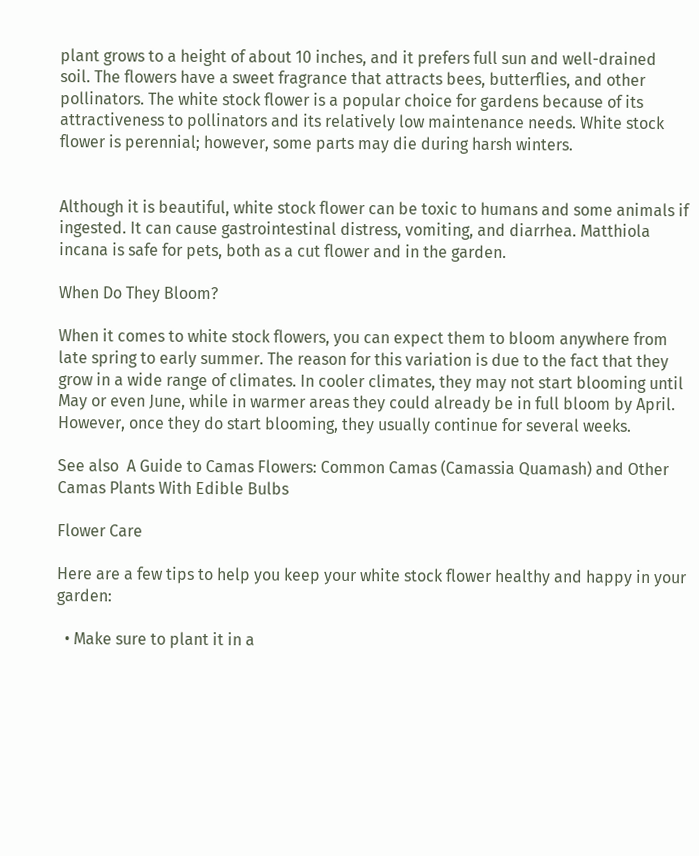plant grows to a height of about 10 inches, and it prefers full sun and well-drained soil. The flowers have a sweet fragrance that attracts bees, butterflies, and other pollinators. The white stock flower is a popular choice for gardens because of its attractiveness to pollinators and its relatively low maintenance needs. White stock flower is perennial; however, some parts may die during harsh winters.


Although it is beautiful, white stock flower can be toxic to humans and some animals if ingested. It can cause gastrointestinal distress, vomiting, and diarrhea. Matthiola incana is safe for pets, both as a cut flower and in the garden.

When Do They Bloom?

When it comes to white stock flowers, you can expect them to bloom anywhere from late spring to early summer. The reason for this variation is due to the fact that they grow in a wide range of climates. In cooler climates, they may not start blooming until May or even June, while in warmer areas they could already be in full bloom by April. However, once they do start blooming, they usually continue for several weeks.

See also  A Guide to Camas Flowers: Common Camas (Camassia Quamash) and Other Camas Plants With Edible Bulbs

Flower Care

Here are a few tips to help you keep your white stock flower healthy and happy in your garden:

  • Make sure to plant it in a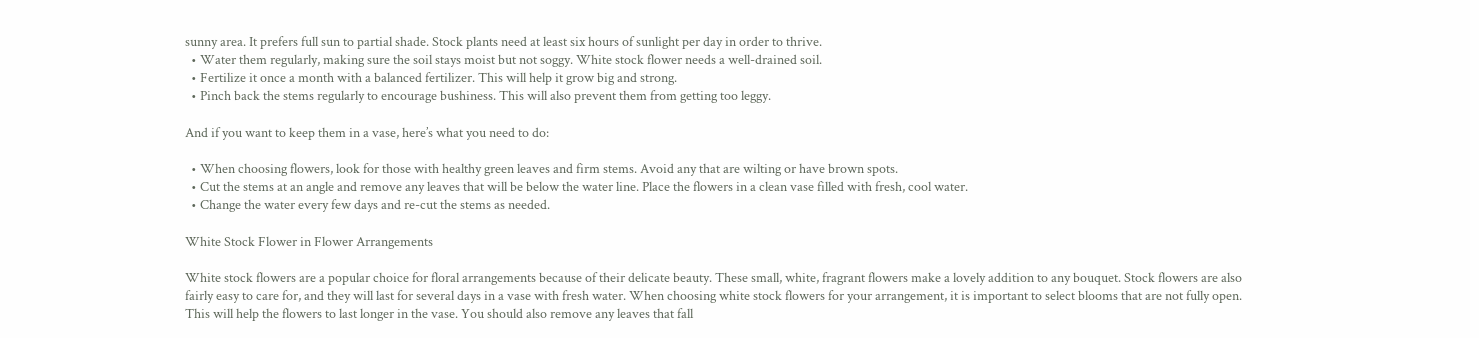sunny area. It prefers full sun to partial shade. Stock plants need at least six hours of sunlight per day in order to thrive.
  • Water them regularly, making sure the soil stays moist but not soggy. White stock flower needs a well-drained soil.
  • Fertilize it once a month with a balanced fertilizer. This will help it grow big and strong.
  • Pinch back the stems regularly to encourage bushiness. This will also prevent them from getting too leggy.

And if you want to keep them in a vase, here’s what you need to do:

  • When choosing flowers, look for those with healthy green leaves and firm stems. Avoid any that are wilting or have brown spots.
  • Cut the stems at an angle and remove any leaves that will be below the water line. Place the flowers in a clean vase filled with fresh, cool water.
  • Change the water every few days and re-cut the stems as needed.

White Stock Flower in Flower Arrangements

White stock flowers are a popular choice for floral arrangements because of their delicate beauty. These small, white, fragrant flowers make a lovely addition to any bouquet. Stock flowers are also fairly easy to care for, and they will last for several days in a vase with fresh water. When choosing white stock flowers for your arrangement, it is important to select blooms that are not fully open. This will help the flowers to last longer in the vase. You should also remove any leaves that fall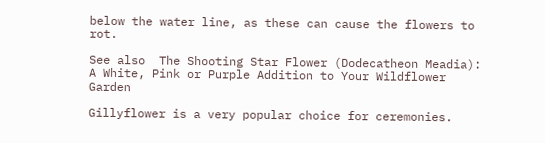below the water line, as these can cause the flowers to rot.

See also  The Shooting Star Flower (Dodecatheon Meadia): A White, Pink or Purple Addition to Your Wildflower Garden

Gillyflower is a very popular choice for ceremonies.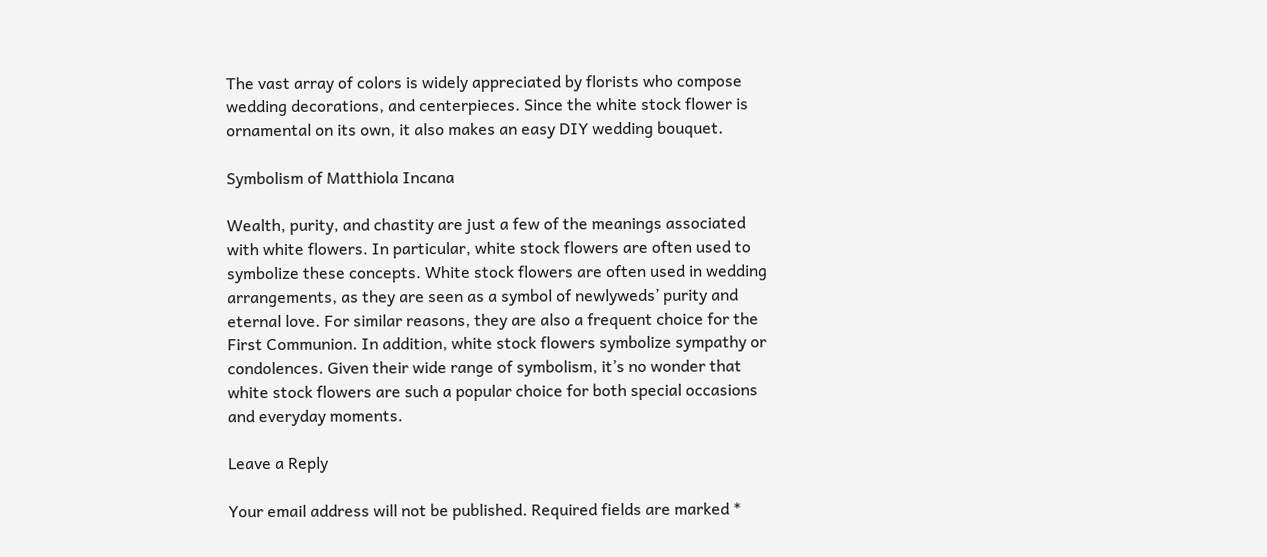The vast array of colors is widely appreciated by florists who compose wedding decorations, and centerpieces. Since the white stock flower is ornamental on its own, it also makes an easy DIY wedding bouquet.

Symbolism of Matthiola Incana

Wealth, purity, and chastity are just a few of the meanings associated with white flowers. In particular, white stock flowers are often used to symbolize these concepts. White stock flowers are often used in wedding arrangements, as they are seen as a symbol of newlyweds’ purity and eternal love. For similar reasons, they are also a frequent choice for the First Communion. In addition, white stock flowers symbolize sympathy or condolences. Given their wide range of symbolism, it’s no wonder that white stock flowers are such a popular choice for both special occasions and everyday moments.

Leave a Reply

Your email address will not be published. Required fields are marked *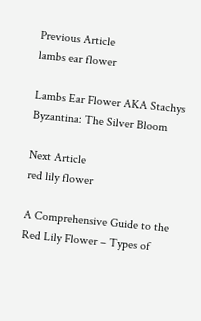Previous Article
lambs ear flower

Lambs Ear Flower AKA Stachys Byzantina: The Silver Bloom

Next Article
red lily flower

A Comprehensive Guide to the Red Lily Flower – Types of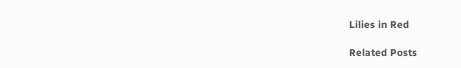Lilies in Red

Related Posts